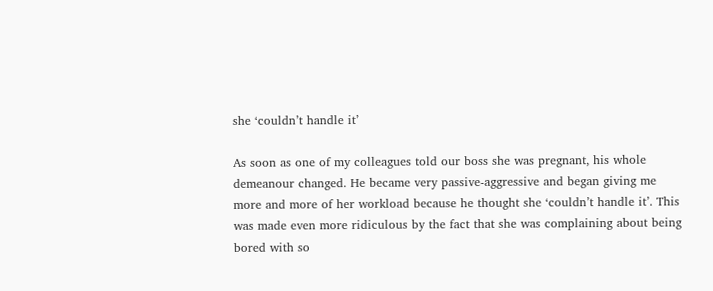she ‘couldn’t handle it’

As soon as one of my colleagues told our boss she was pregnant, his whole demeanour changed. He became very passive-aggressive and began giving me more and more of her workload because he thought she ‘couldn’t handle it’. This was made even more ridiculous by the fact that she was complaining about being bored with so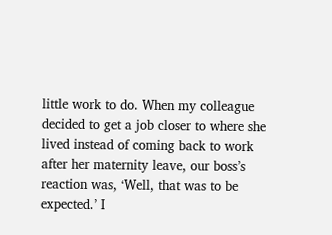little work to do. When my colleague decided to get a job closer to where she lived instead of coming back to work after her maternity leave, our boss’s reaction was, ‘Well, that was to be expected.’ I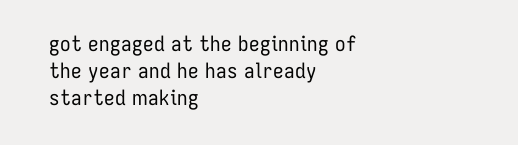got engaged at the beginning of the year and he has already started making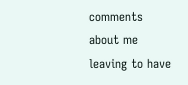comments about me leaving to have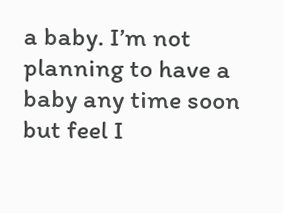a baby. I’m not planning to have a baby any time soon but feel I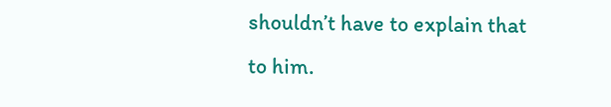shouldn’t have to explain that to him.